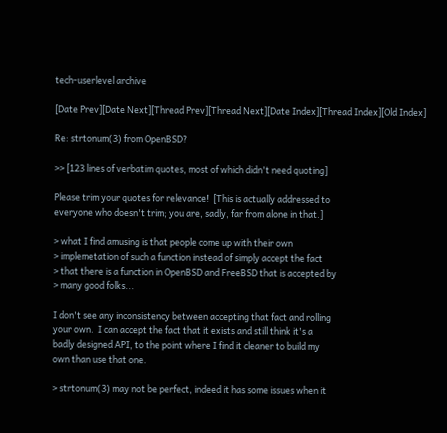tech-userlevel archive

[Date Prev][Date Next][Thread Prev][Thread Next][Date Index][Thread Index][Old Index]

Re: strtonum(3) from OpenBSD?

>> [123 lines of verbatim quotes, most of which didn't need quoting]

Please trim your quotes for relevance!  [This is actually addressed to
everyone who doesn't trim; you are, sadly, far from alone in that.]

> what I find amusing is that people come up with their own
> implemetation of such a function instead of simply accept the fact
> that there is a function in OpenBSD and FreeBSD that is accepted by
> many good folks...

I don't see any inconsistency between accepting that fact and rolling
your own.  I can accept the fact that it exists and still think it's a
badly designed API, to the point where I find it cleaner to build my
own than use that one.

> strtonum(3) may not be perfect, indeed it has some issues when it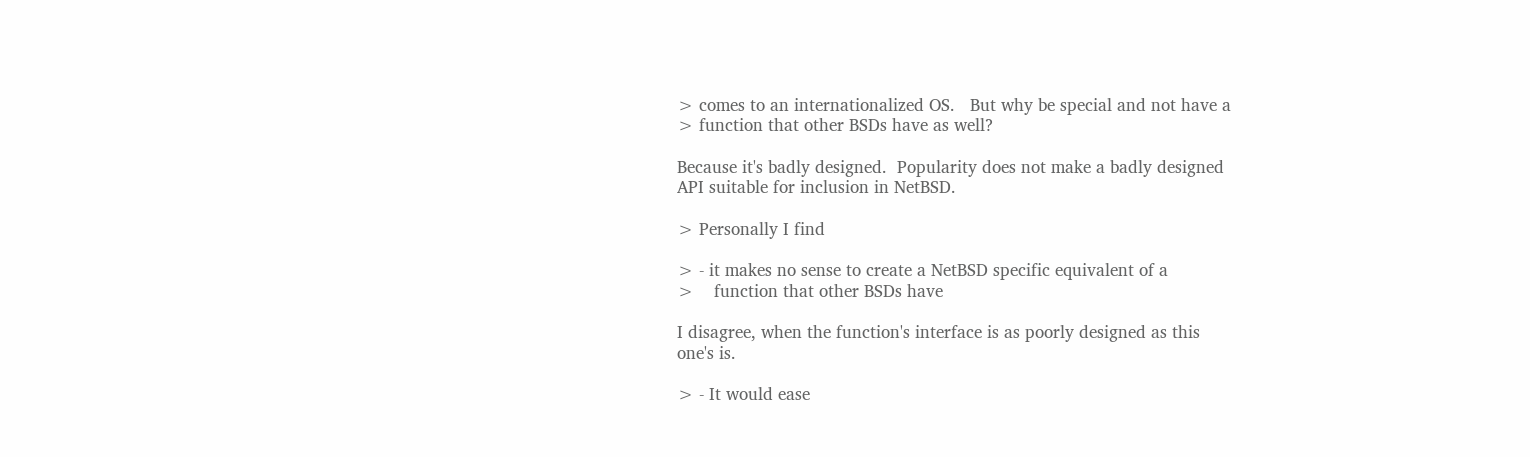> comes to an internationalized OS.   But why be special and not have a
> function that other BSDs have as well?

Because it's badly designed.  Popularity does not make a badly designed
API suitable for inclusion in NetBSD.

> Personally I find

> - it makes no sense to create a NetBSD specific equivalent of a
>    function that other BSDs have

I disagree, when the function's interface is as poorly designed as this
one's is.

> - It would ease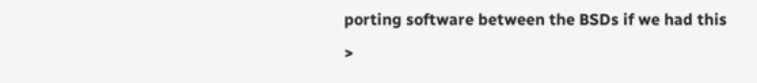porting software between the BSDs if we had this
>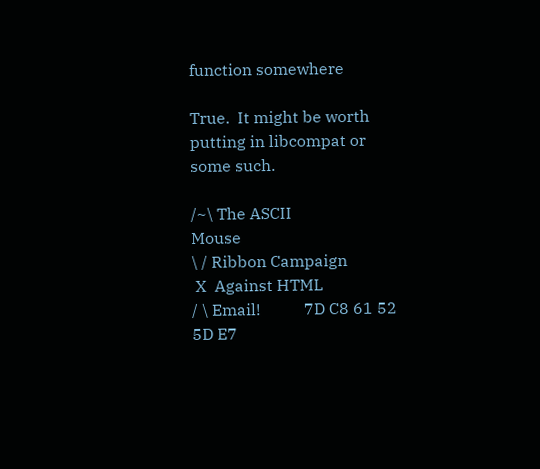function somewhere

True.  It might be worth putting in libcompat or some such.

/~\ The ASCII                             Mouse
\ / Ribbon Campaign
 X  Against HTML
/ \ Email!           7D C8 61 52 5D E7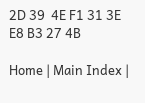2D 39  4E F1 31 3E E8 B3 27 4B

Home | Main Index |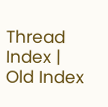Thread Index | Old Index